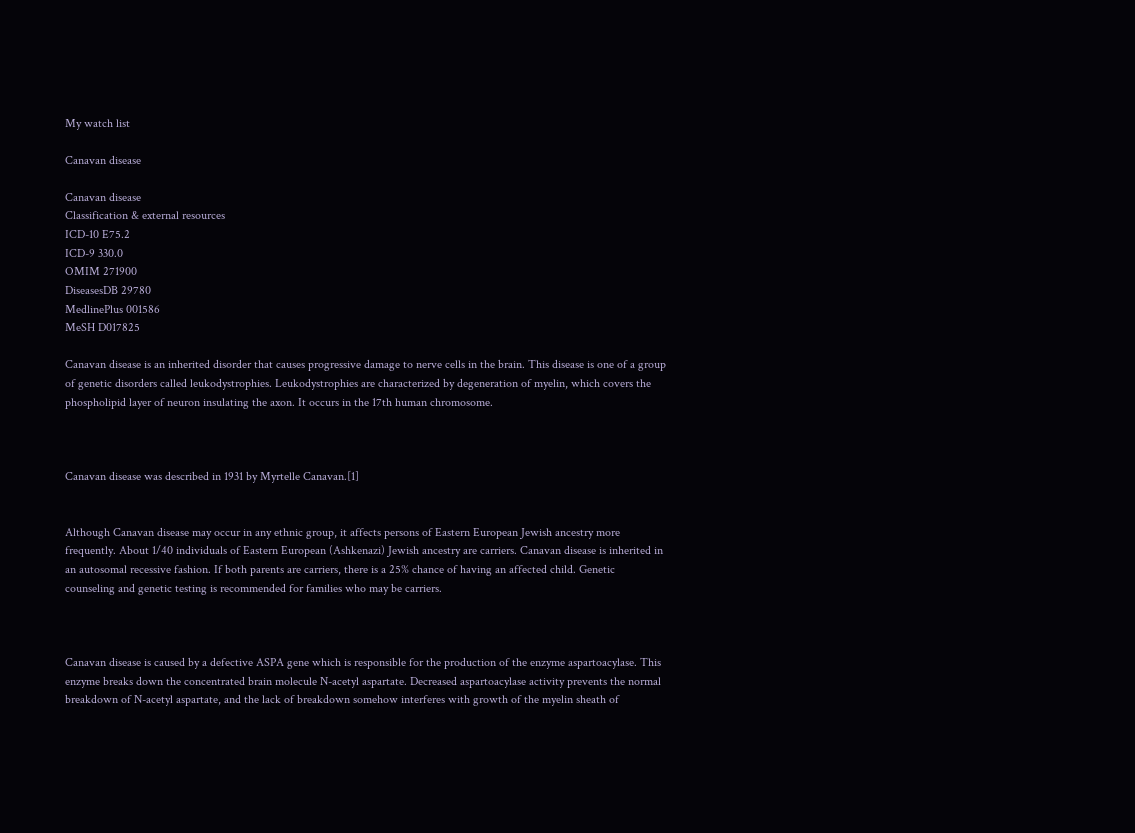My watch list

Canavan disease

Canavan disease
Classification & external resources
ICD-10 E75.2
ICD-9 330.0
OMIM 271900
DiseasesDB 29780
MedlinePlus 001586
MeSH D017825

Canavan disease is an inherited disorder that causes progressive damage to nerve cells in the brain. This disease is one of a group of genetic disorders called leukodystrophies. Leukodystrophies are characterized by degeneration of myelin, which covers the phospholipid layer of neuron insulating the axon. It occurs in the 17th human chromosome.



Canavan disease was described in 1931 by Myrtelle Canavan.[1]


Although Canavan disease may occur in any ethnic group, it affects persons of Eastern European Jewish ancestry more frequently. About 1/40 individuals of Eastern European (Ashkenazi) Jewish ancestry are carriers. Canavan disease is inherited in an autosomal recessive fashion. If both parents are carriers, there is a 25% chance of having an affected child. Genetic counseling and genetic testing is recommended for families who may be carriers.



Canavan disease is caused by a defective ASPA gene which is responsible for the production of the enzyme aspartoacylase. This enzyme breaks down the concentrated brain molecule N-acetyl aspartate. Decreased aspartoacylase activity prevents the normal breakdown of N-acetyl aspartate, and the lack of breakdown somehow interferes with growth of the myelin sheath of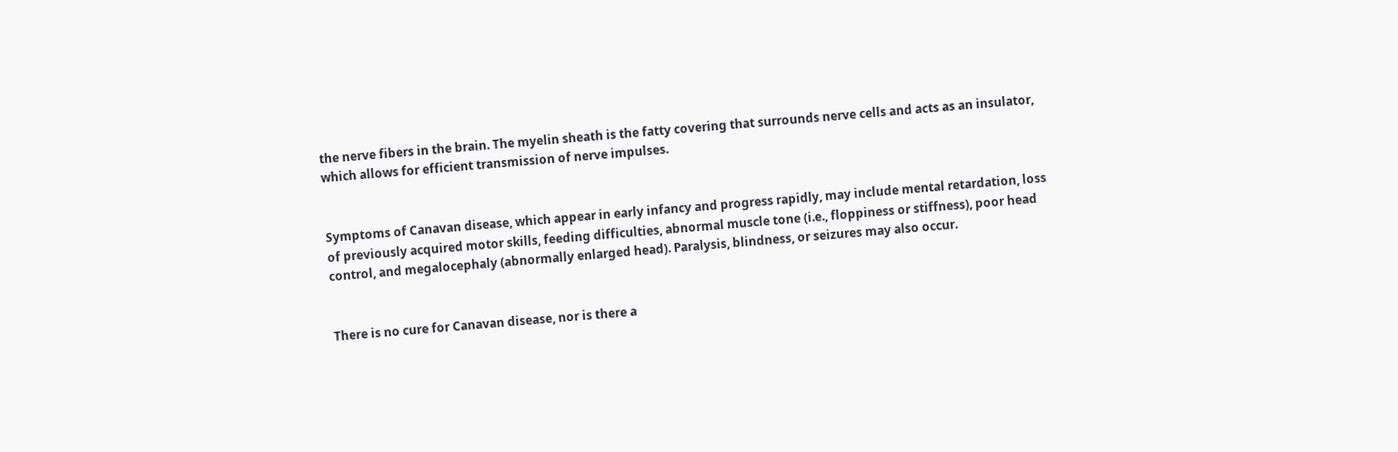the nerve fibers in the brain. The myelin sheath is the fatty covering that surrounds nerve cells and acts as an insulator, which allows for efficient transmission of nerve impulses.


Symptoms of Canavan disease, which appear in early infancy and progress rapidly, may include mental retardation, loss of previously acquired motor skills, feeding difficulties, abnormal muscle tone (i.e., floppiness or stiffness), poor head control, and megalocephaly (abnormally enlarged head). Paralysis, blindness, or seizures may also occur.


There is no cure for Canavan disease, nor is there a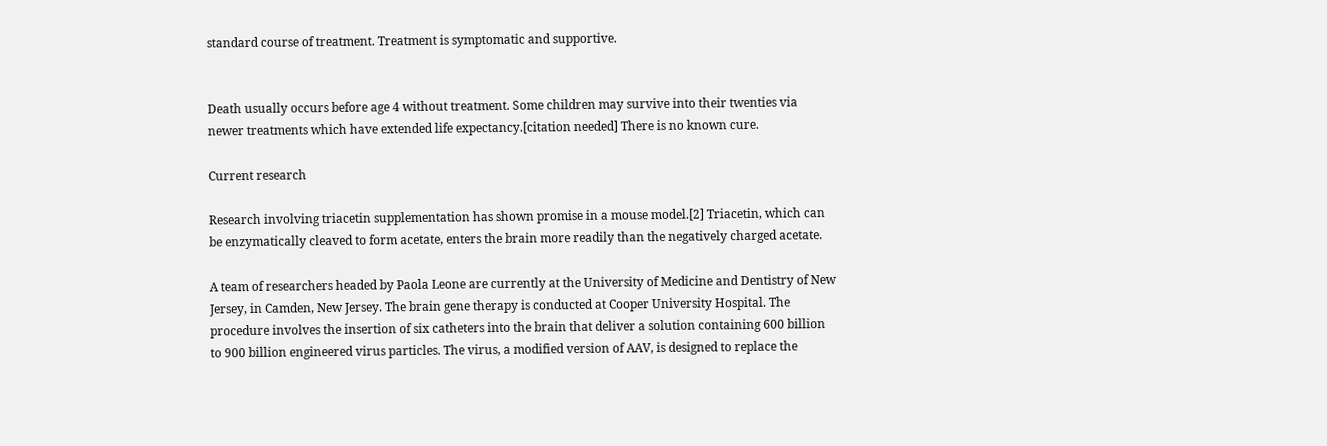standard course of treatment. Treatment is symptomatic and supportive.


Death usually occurs before age 4 without treatment. Some children may survive into their twenties via newer treatments which have extended life expectancy.[citation needed] There is no known cure.

Current research

Research involving triacetin supplementation has shown promise in a mouse model.[2] Triacetin, which can be enzymatically cleaved to form acetate, enters the brain more readily than the negatively charged acetate.

A team of researchers headed by Paola Leone are currently at the University of Medicine and Dentistry of New Jersey, in Camden, New Jersey. The brain gene therapy is conducted at Cooper University Hospital. The procedure involves the insertion of six catheters into the brain that deliver a solution containing 600 billion to 900 billion engineered virus particles. The virus, a modified version of AAV, is designed to replace the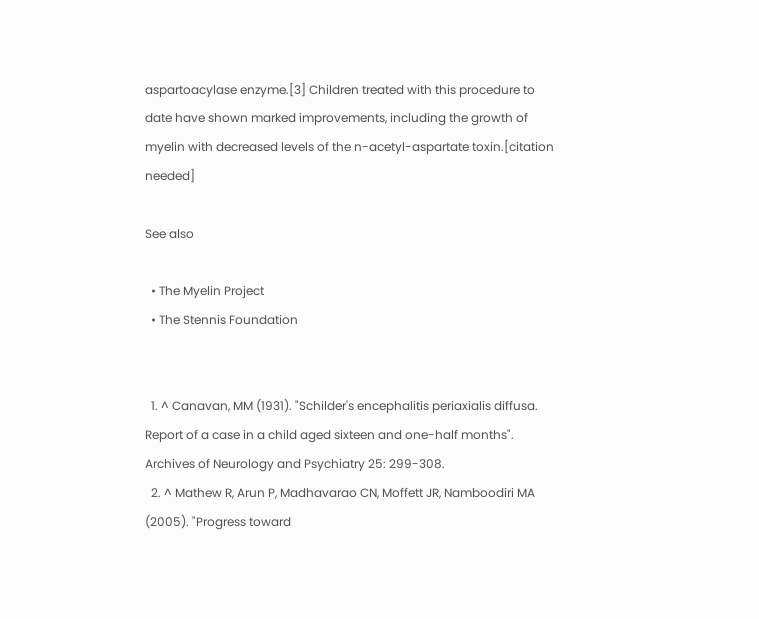aspartoacylase enzyme.[3] Children treated with this procedure to date have shown marked improvements, including the growth of myelin with decreased levels of the n-acetyl-aspartate toxin.[citation needed]

See also

  • The Myelin Project
  • The Stennis Foundation


  1. ^ Canavan, MM (1931). "Schilder's encephalitis periaxialis diffusa. Report of a case in a child aged sixteen and one-half months". Archives of Neurology and Psychiatry 25: 299-308.
  2. ^ Mathew R, Arun P, Madhavarao CN, Moffett JR, Namboodiri MA (2005). "Progress toward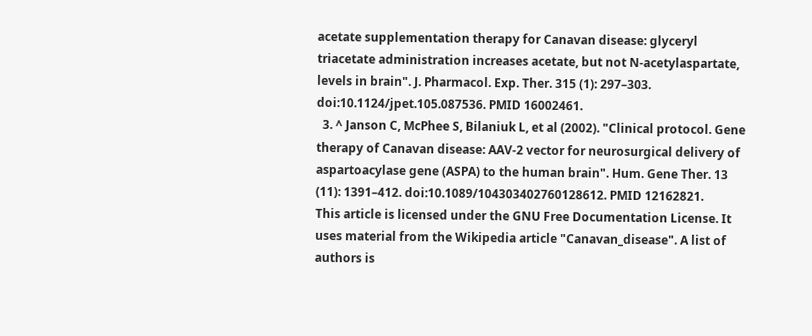acetate supplementation therapy for Canavan disease: glyceryl triacetate administration increases acetate, but not N-acetylaspartate, levels in brain". J. Pharmacol. Exp. Ther. 315 (1): 297–303. doi:10.1124/jpet.105.087536. PMID 16002461.
  3. ^ Janson C, McPhee S, Bilaniuk L, et al (2002). "Clinical protocol. Gene therapy of Canavan disease: AAV-2 vector for neurosurgical delivery of aspartoacylase gene (ASPA) to the human brain". Hum. Gene Ther. 13 (11): 1391–412. doi:10.1089/104303402760128612. PMID 12162821.
This article is licensed under the GNU Free Documentation License. It uses material from the Wikipedia article "Canavan_disease". A list of authors is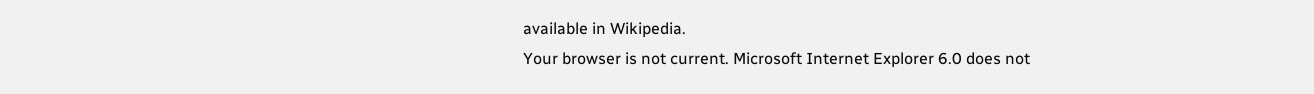available in Wikipedia.
Your browser is not current. Microsoft Internet Explorer 6.0 does not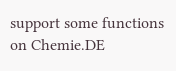support some functions on Chemie.DE